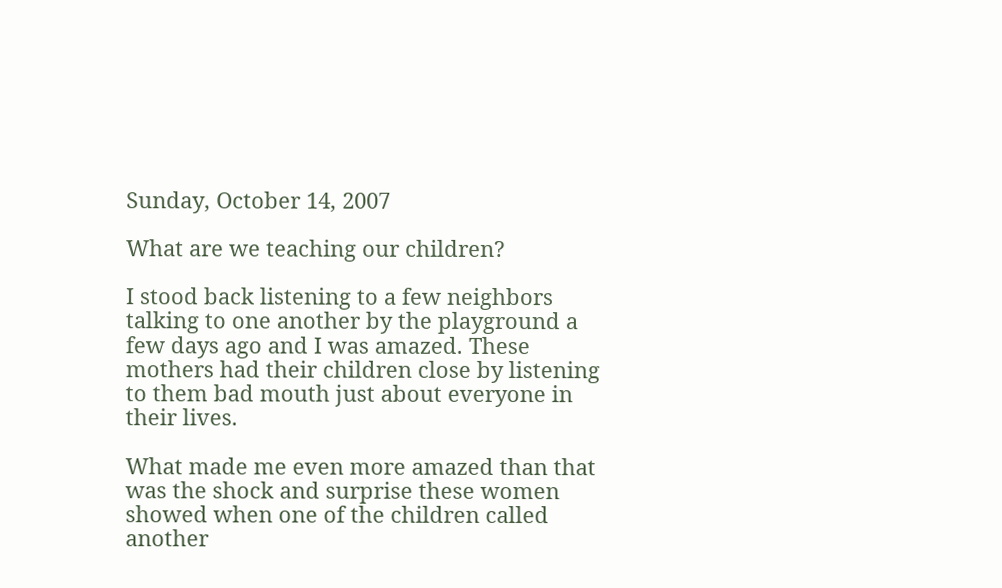Sunday, October 14, 2007

What are we teaching our children?

I stood back listening to a few neighbors talking to one another by the playground a few days ago and I was amazed. These mothers had their children close by listening to them bad mouth just about everyone in their lives.

What made me even more amazed than that was the shock and surprise these women showed when one of the children called another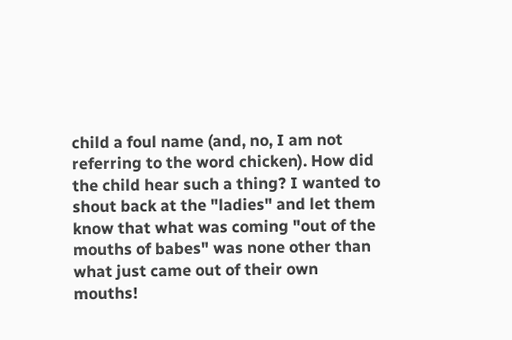child a foul name (and, no, I am not referring to the word chicken). How did the child hear such a thing? I wanted to shout back at the "ladies" and let them know that what was coming "out of the mouths of babes" was none other than what just came out of their own mouths!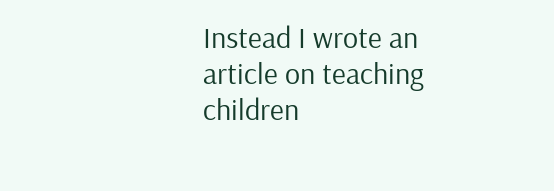Instead I wrote an article on teaching children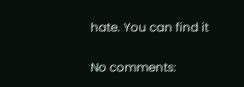hate. You can find it

No comments: